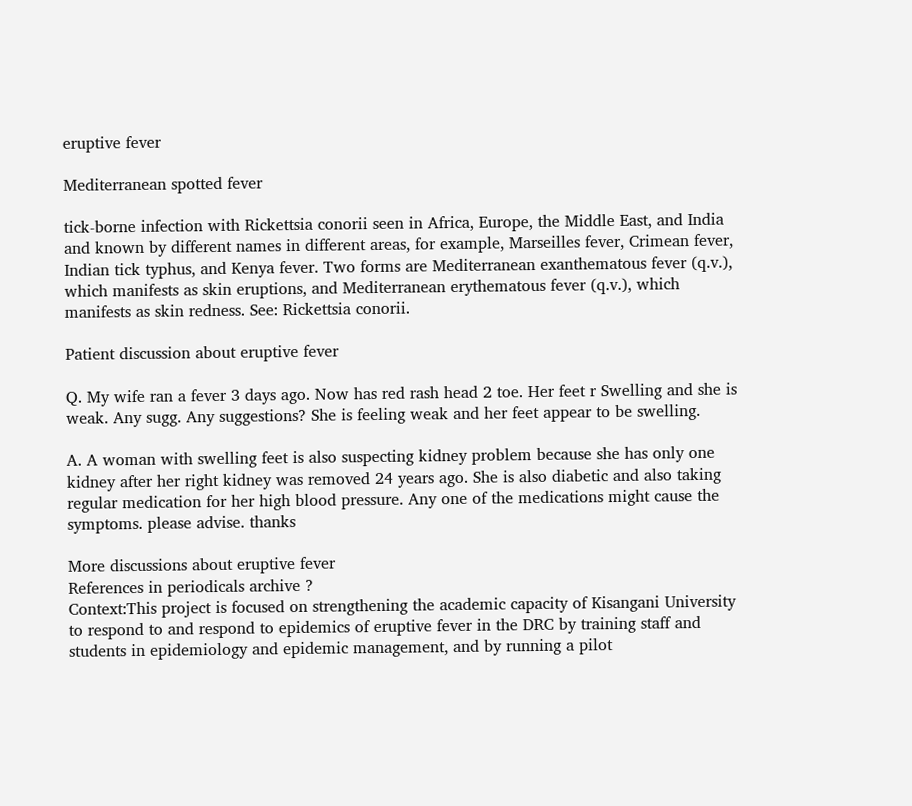eruptive fever

Mediterranean spotted fever

tick-borne infection with Rickettsia conorii seen in Africa, Europe, the Middle East, and India and known by different names in different areas, for example, Marseilles fever, Crimean fever, Indian tick typhus, and Kenya fever. Two forms are Mediterranean exanthematous fever (q.v.), which manifests as skin eruptions, and Mediterranean erythematous fever (q.v.), which manifests as skin redness. See: Rickettsia conorii.

Patient discussion about eruptive fever

Q. My wife ran a fever 3 days ago. Now has red rash head 2 toe. Her feet r Swelling and she is weak. Any sugg. Any suggestions? She is feeling weak and her feet appear to be swelling.

A. A woman with swelling feet is also suspecting kidney problem because she has only one kidney after her right kidney was removed 24 years ago. She is also diabetic and also taking regular medication for her high blood pressure. Any one of the medications might cause the symptoms. please advise. thanks

More discussions about eruptive fever
References in periodicals archive ?
Context:This project is focused on strengthening the academic capacity of Kisangani University to respond to and respond to epidemics of eruptive fever in the DRC by training staff and students in epidemiology and epidemic management, and by running a pilot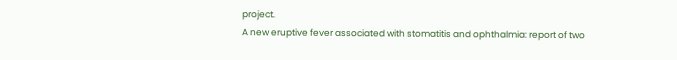project.
A new eruptive fever associated with stomatitis and ophthalmia: report of two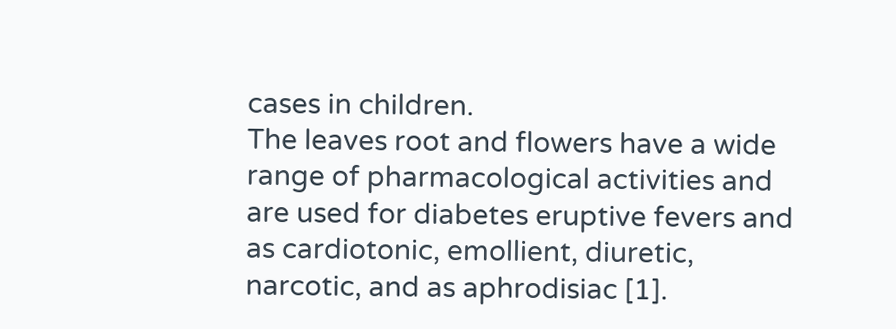cases in children.
The leaves root and flowers have a wide range of pharmacological activities and are used for diabetes eruptive fevers and as cardiotonic, emollient, diuretic, narcotic, and as aphrodisiac [1].